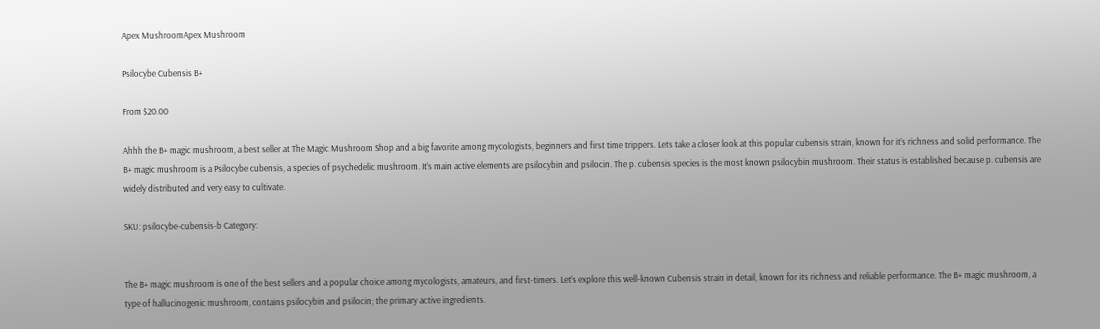Apex MushroomApex Mushroom

Psilocybe Cubensis B+

From $20.00

Ahhh the B+ magic mushroom, a best seller at The Magic Mushroom Shop and a big favorite among mycologists, beginners and first time trippers. Lets take a closer look at this popular cubensis strain, known for it’s richness and solid performance. The B+ magic mushroom is a Psilocybe cubensis, a species of psychedelic mushroom. It’s main active elements are psilocybin and psilocin. The p. cubensis species is the most known psilocybin mushroom. Their status is established because p. cubensis are widely distributed and very easy to cultivate.

SKU: psilocybe-cubensis-b Category:


The B+ magic mushroom is one of the best sellers and a popular choice among mycologists, amateurs, and first-timers. Let’s explore this well-known Cubensis strain in detail, known for its richness and reliable performance. The B+ magic mushroom, a type of hallucinogenic mushroom, contains psilocybin and psilocin; the primary active ingredients.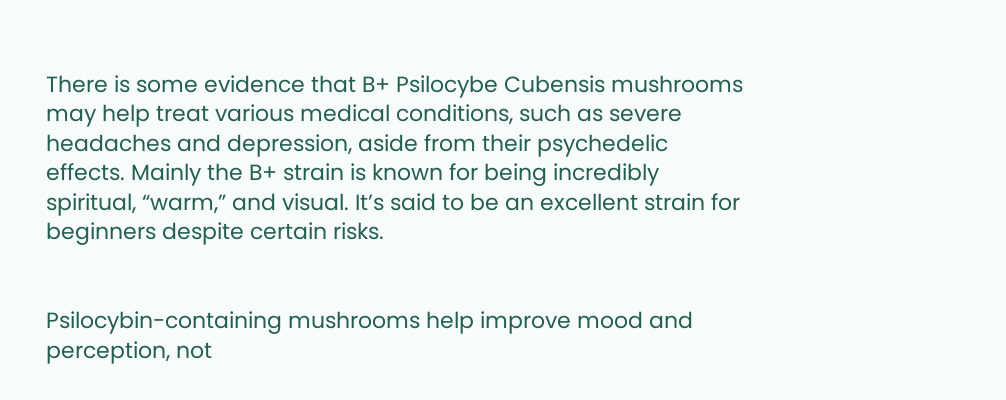There is some evidence that B+ Psilocybe Cubensis mushrooms may help treat various medical conditions, such as severe headaches and depression, aside from their psychedelic effects. Mainly the B+ strain is known for being incredibly spiritual, “warm,” and visual. It’s said to be an excellent strain for beginners despite certain risks.


Psilocybin-containing mushrooms help improve mood and perception, not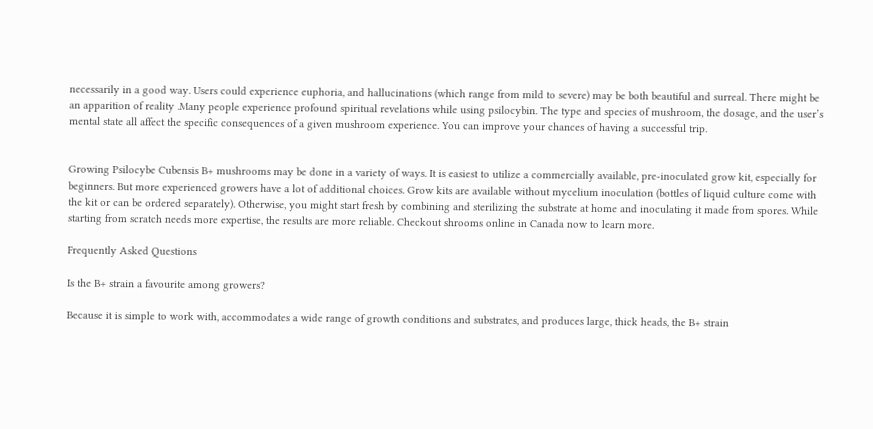necessarily in a good way. Users could experience euphoria, and hallucinations (which range from mild to severe) may be both beautiful and surreal. There might be an apparition of reality .Many people experience profound spiritual revelations while using psilocybin. The type and species of mushroom, the dosage, and the user’s mental state all affect the specific consequences of a given mushroom experience. You can improve your chances of having a successful trip.


Growing Psilocybe Cubensis B+ mushrooms may be done in a variety of ways. It is easiest to utilize a commercially available, pre-inoculated grow kit, especially for beginners. But more experienced growers have a lot of additional choices. Grow kits are available without mycelium inoculation (bottles of liquid culture come with the kit or can be ordered separately). Otherwise, you might start fresh by combining and sterilizing the substrate at home and inoculating it made from spores. While starting from scratch needs more expertise, the results are more reliable. Checkout shrooms online in Canada now to learn more.

Frequently Asked Questions

Is the B+ strain a favourite among growers?

Because it is simple to work with, accommodates a wide range of growth conditions and substrates, and produces large, thick heads, the B+ strain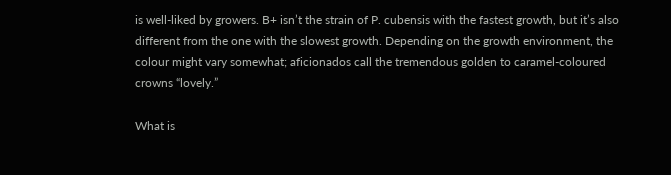is well-liked by growers. B+ isn’t the strain of P. cubensis with the fastest growth, but it’s also different from the one with the slowest growth. Depending on the growth environment, the colour might vary somewhat; aficionados call the tremendous golden to caramel-coloured crowns “lovely.”

What is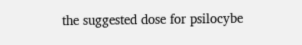the suggested dose for psilocybe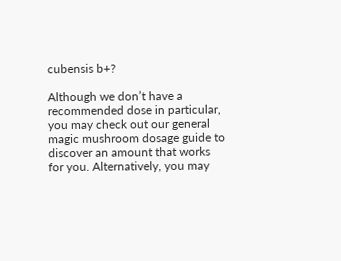cubensis b+?

Although we don’t have a recommended dose in particular, you may check out our general magic mushroom dosage guide to discover an amount that works for you. Alternatively, you may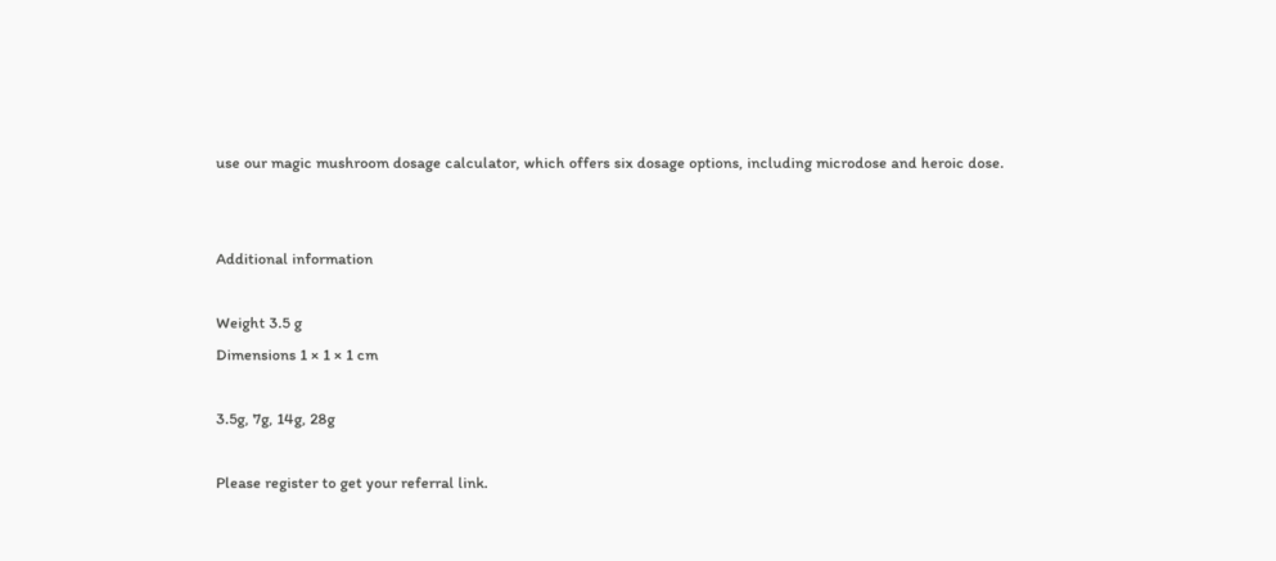use our magic mushroom dosage calculator, which offers six dosage options, including microdose and heroic dose.


Additional information

Weight 3.5 g
Dimensions 1 × 1 × 1 cm

3.5g, 7g, 14g, 28g

Please register to get your referral link.